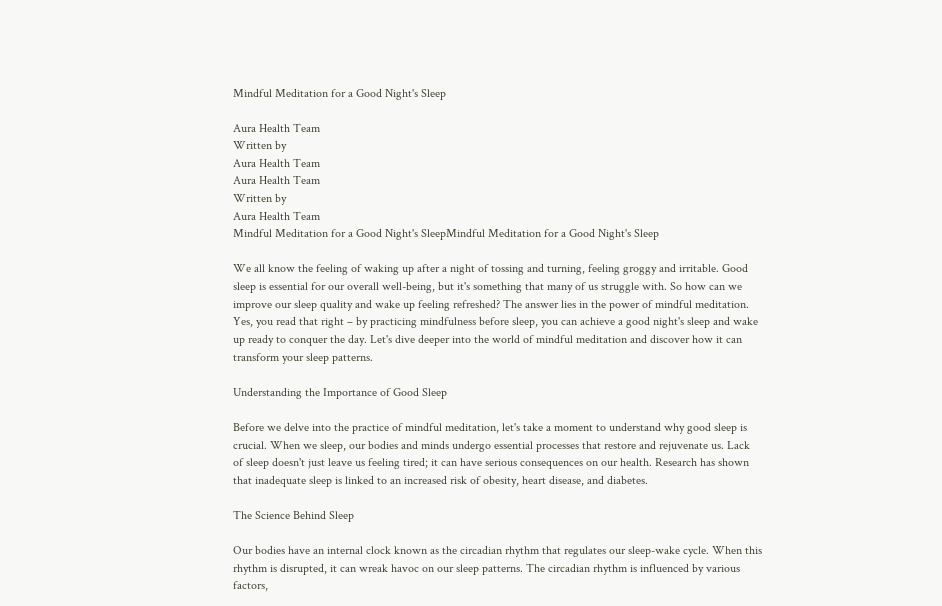Mindful Meditation for a Good Night's Sleep

Aura Health Team
Written by
Aura Health Team
Aura Health Team
Written by
Aura Health Team
Mindful Meditation for a Good Night's SleepMindful Meditation for a Good Night's Sleep

We all know the feeling of waking up after a night of tossing and turning, feeling groggy and irritable. Good sleep is essential for our overall well-being, but it's something that many of us struggle with. So how can we improve our sleep quality and wake up feeling refreshed? The answer lies in the power of mindful meditation. Yes, you read that right – by practicing mindfulness before sleep, you can achieve a good night's sleep and wake up ready to conquer the day. Let's dive deeper into the world of mindful meditation and discover how it can transform your sleep patterns.

Understanding the Importance of Good Sleep

Before we delve into the practice of mindful meditation, let's take a moment to understand why good sleep is crucial. When we sleep, our bodies and minds undergo essential processes that restore and rejuvenate us. Lack of sleep doesn't just leave us feeling tired; it can have serious consequences on our health. Research has shown that inadequate sleep is linked to an increased risk of obesity, heart disease, and diabetes.

The Science Behind Sleep

Our bodies have an internal clock known as the circadian rhythm that regulates our sleep-wake cycle. When this rhythm is disrupted, it can wreak havoc on our sleep patterns. The circadian rhythm is influenced by various factors,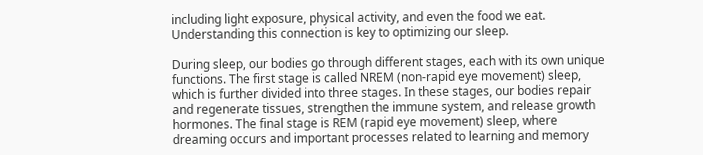including light exposure, physical activity, and even the food we eat. Understanding this connection is key to optimizing our sleep.

During sleep, our bodies go through different stages, each with its own unique functions. The first stage is called NREM (non-rapid eye movement) sleep, which is further divided into three stages. In these stages, our bodies repair and regenerate tissues, strengthen the immune system, and release growth hormones. The final stage is REM (rapid eye movement) sleep, where dreaming occurs and important processes related to learning and memory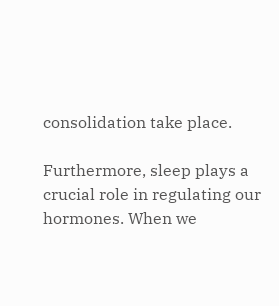consolidation take place.

Furthermore, sleep plays a crucial role in regulating our hormones. When we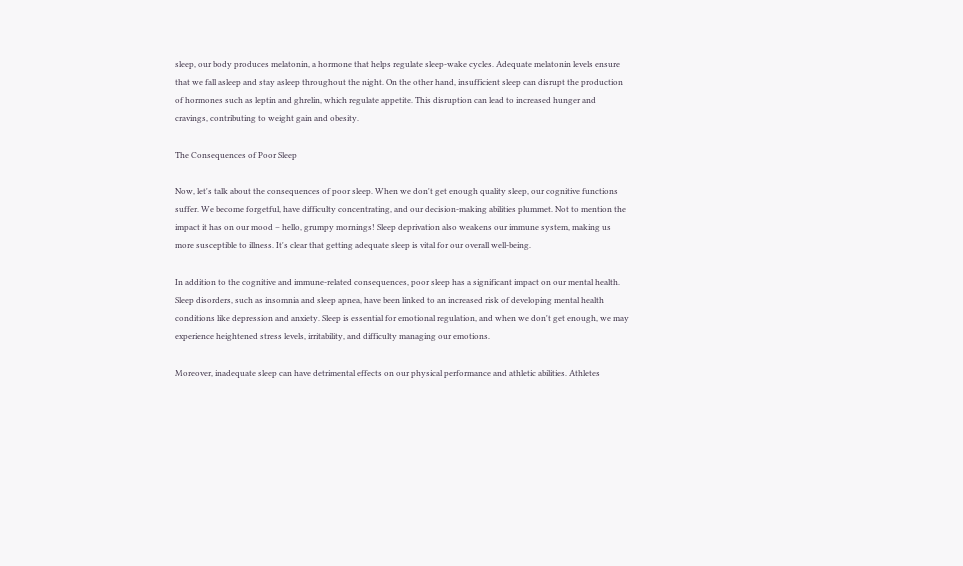sleep, our body produces melatonin, a hormone that helps regulate sleep-wake cycles. Adequate melatonin levels ensure that we fall asleep and stay asleep throughout the night. On the other hand, insufficient sleep can disrupt the production of hormones such as leptin and ghrelin, which regulate appetite. This disruption can lead to increased hunger and cravings, contributing to weight gain and obesity.

The Consequences of Poor Sleep

Now, let's talk about the consequences of poor sleep. When we don't get enough quality sleep, our cognitive functions suffer. We become forgetful, have difficulty concentrating, and our decision-making abilities plummet. Not to mention the impact it has on our mood – hello, grumpy mornings! Sleep deprivation also weakens our immune system, making us more susceptible to illness. It's clear that getting adequate sleep is vital for our overall well-being.

In addition to the cognitive and immune-related consequences, poor sleep has a significant impact on our mental health. Sleep disorders, such as insomnia and sleep apnea, have been linked to an increased risk of developing mental health conditions like depression and anxiety. Sleep is essential for emotional regulation, and when we don't get enough, we may experience heightened stress levels, irritability, and difficulty managing our emotions.

Moreover, inadequate sleep can have detrimental effects on our physical performance and athletic abilities. Athletes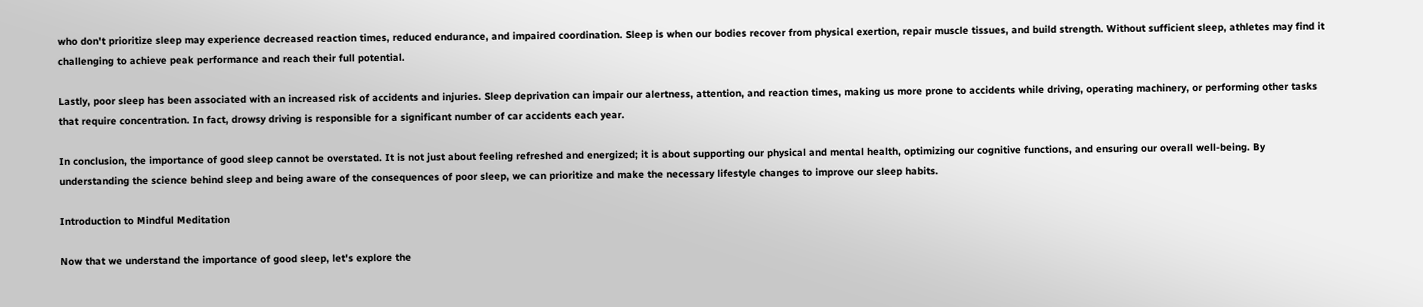who don't prioritize sleep may experience decreased reaction times, reduced endurance, and impaired coordination. Sleep is when our bodies recover from physical exertion, repair muscle tissues, and build strength. Without sufficient sleep, athletes may find it challenging to achieve peak performance and reach their full potential.

Lastly, poor sleep has been associated with an increased risk of accidents and injuries. Sleep deprivation can impair our alertness, attention, and reaction times, making us more prone to accidents while driving, operating machinery, or performing other tasks that require concentration. In fact, drowsy driving is responsible for a significant number of car accidents each year.

In conclusion, the importance of good sleep cannot be overstated. It is not just about feeling refreshed and energized; it is about supporting our physical and mental health, optimizing our cognitive functions, and ensuring our overall well-being. By understanding the science behind sleep and being aware of the consequences of poor sleep, we can prioritize and make the necessary lifestyle changes to improve our sleep habits.

Introduction to Mindful Meditation

Now that we understand the importance of good sleep, let's explore the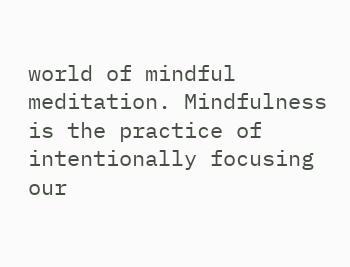world of mindful meditation. Mindfulness is the practice of intentionally focusing our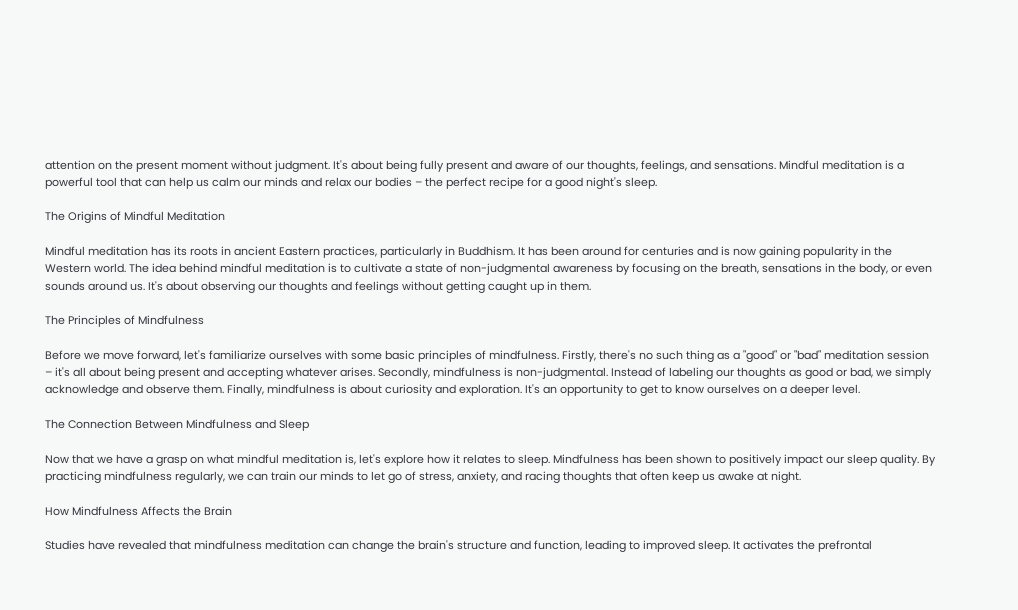attention on the present moment without judgment. It's about being fully present and aware of our thoughts, feelings, and sensations. Mindful meditation is a powerful tool that can help us calm our minds and relax our bodies – the perfect recipe for a good night's sleep.

The Origins of Mindful Meditation

Mindful meditation has its roots in ancient Eastern practices, particularly in Buddhism. It has been around for centuries and is now gaining popularity in the Western world. The idea behind mindful meditation is to cultivate a state of non-judgmental awareness by focusing on the breath, sensations in the body, or even sounds around us. It's about observing our thoughts and feelings without getting caught up in them.

The Principles of Mindfulness

Before we move forward, let's familiarize ourselves with some basic principles of mindfulness. Firstly, there's no such thing as a "good" or "bad" meditation session – it's all about being present and accepting whatever arises. Secondly, mindfulness is non-judgmental. Instead of labeling our thoughts as good or bad, we simply acknowledge and observe them. Finally, mindfulness is about curiosity and exploration. It's an opportunity to get to know ourselves on a deeper level.

The Connection Between Mindfulness and Sleep

Now that we have a grasp on what mindful meditation is, let's explore how it relates to sleep. Mindfulness has been shown to positively impact our sleep quality. By practicing mindfulness regularly, we can train our minds to let go of stress, anxiety, and racing thoughts that often keep us awake at night.

How Mindfulness Affects the Brain

Studies have revealed that mindfulness meditation can change the brain's structure and function, leading to improved sleep. It activates the prefrontal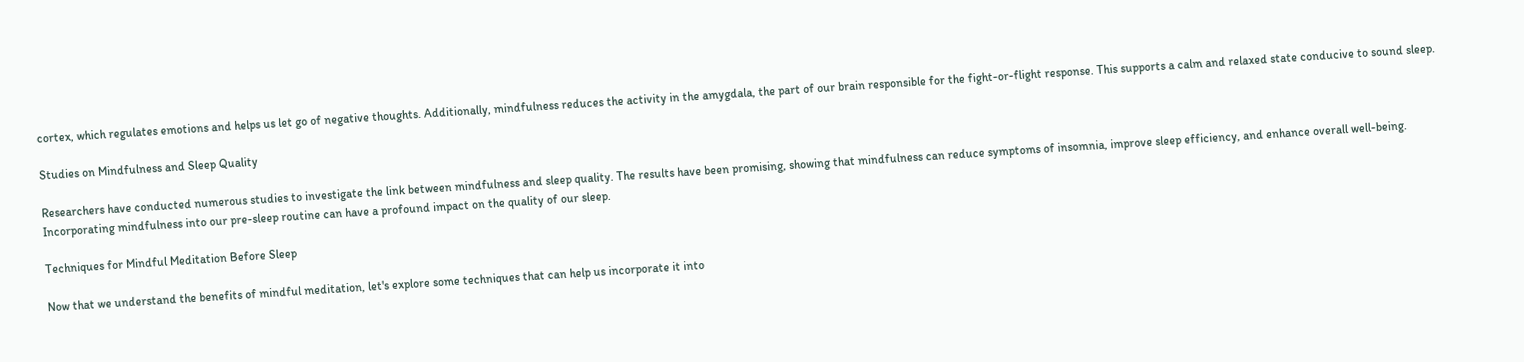cortex, which regulates emotions and helps us let go of negative thoughts. Additionally, mindfulness reduces the activity in the amygdala, the part of our brain responsible for the fight-or-flight response. This supports a calm and relaxed state conducive to sound sleep.

Studies on Mindfulness and Sleep Quality

Researchers have conducted numerous studies to investigate the link between mindfulness and sleep quality. The results have been promising, showing that mindfulness can reduce symptoms of insomnia, improve sleep efficiency, and enhance overall well-being. Incorporating mindfulness into our pre-sleep routine can have a profound impact on the quality of our sleep.

Techniques for Mindful Meditation Before Sleep

Now that we understand the benefits of mindful meditation, let's explore some techniques that can help us incorporate it into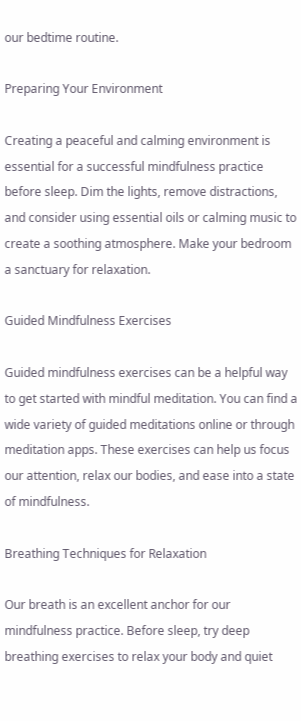our bedtime routine.

Preparing Your Environment

Creating a peaceful and calming environment is essential for a successful mindfulness practice before sleep. Dim the lights, remove distractions, and consider using essential oils or calming music to create a soothing atmosphere. Make your bedroom a sanctuary for relaxation.

Guided Mindfulness Exercises

Guided mindfulness exercises can be a helpful way to get started with mindful meditation. You can find a wide variety of guided meditations online or through meditation apps. These exercises can help us focus our attention, relax our bodies, and ease into a state of mindfulness.

Breathing Techniques for Relaxation

Our breath is an excellent anchor for our mindfulness practice. Before sleep, try deep breathing exercises to relax your body and quiet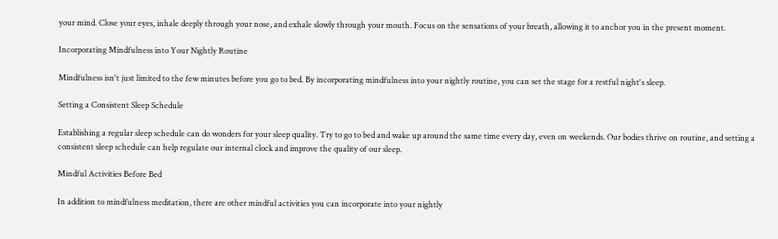your mind. Close your eyes, inhale deeply through your nose, and exhale slowly through your mouth. Focus on the sensations of your breath, allowing it to anchor you in the present moment.

Incorporating Mindfulness into Your Nightly Routine

Mindfulness isn't just limited to the few minutes before you go to bed. By incorporating mindfulness into your nightly routine, you can set the stage for a restful night's sleep.

Setting a Consistent Sleep Schedule

Establishing a regular sleep schedule can do wonders for your sleep quality. Try to go to bed and wake up around the same time every day, even on weekends. Our bodies thrive on routine, and setting a consistent sleep schedule can help regulate our internal clock and improve the quality of our sleep.

Mindful Activities Before Bed

In addition to mindfulness meditation, there are other mindful activities you can incorporate into your nightly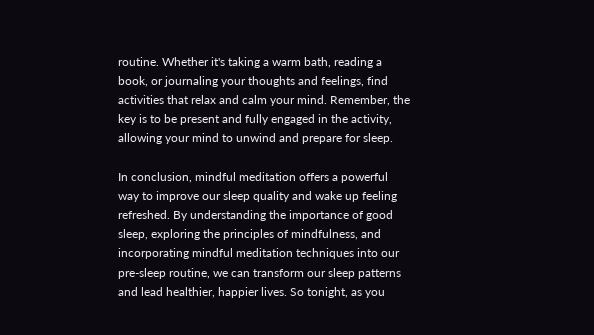routine. Whether it's taking a warm bath, reading a book, or journaling your thoughts and feelings, find activities that relax and calm your mind. Remember, the key is to be present and fully engaged in the activity, allowing your mind to unwind and prepare for sleep.

In conclusion, mindful meditation offers a powerful way to improve our sleep quality and wake up feeling refreshed. By understanding the importance of good sleep, exploring the principles of mindfulness, and incorporating mindful meditation techniques into our pre-sleep routine, we can transform our sleep patterns and lead healthier, happier lives. So tonight, as you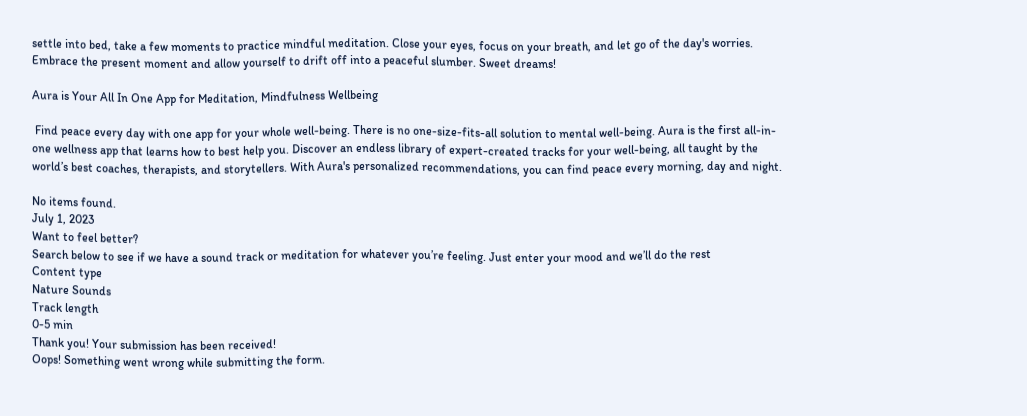settle into bed, take a few moments to practice mindful meditation. Close your eyes, focus on your breath, and let go of the day's worries. Embrace the present moment and allow yourself to drift off into a peaceful slumber. Sweet dreams!

Aura is Your All In One App for Meditation, Mindfulness Wellbeing

 Find peace every day with one app for your whole well-being. There is no one-size-fits-all solution to mental well-being. Aura is the first all-in-one wellness app that learns how to best help you. Discover an endless library of expert-created tracks for your well-being, all taught by the world’s best coaches, therapists, and storytellers. With Aura's personalized recommendations, you can find peace every morning, day and night.

No items found.
July 1, 2023
Want to feel better?
Search below to see if we have a sound track or meditation for whatever you’re feeling. Just enter your mood and we’ll do the rest
Content type
Nature Sounds
Track length
0-5 min
Thank you! Your submission has been received!
Oops! Something went wrong while submitting the form.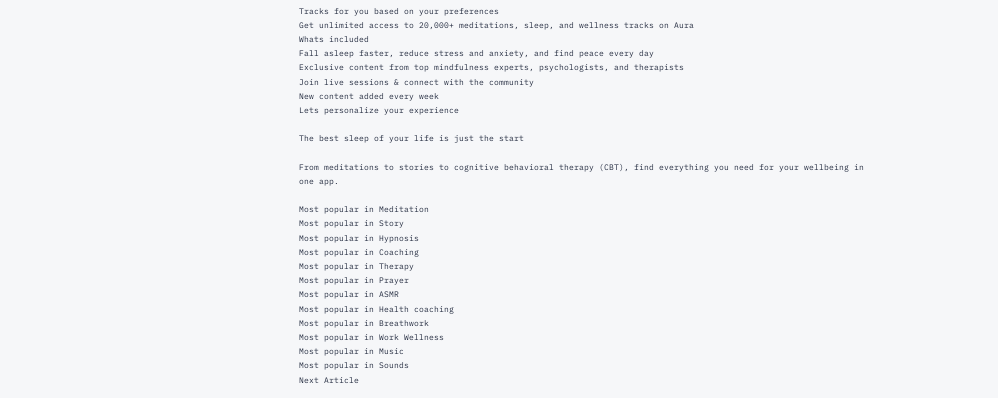Tracks for you based on your preferences
Get unlimited access to 20,000+ meditations, sleep, and wellness tracks on Aura
Whats included
Fall asleep faster, reduce stress and anxiety, and find peace every day
Exclusive content from top mindfulness experts, psychologists, and therapists
Join live sessions & connect with the community
New content added every week
Lets personalize your experience

The best sleep of your life is just the start

From meditations to stories to cognitive behavioral therapy (CBT), find everything you need for your wellbeing in one app.

Most popular in Meditation
Most popular in Story
Most popular in Hypnosis
Most popular in Coaching
Most popular in Therapy
Most popular in Prayer
Most popular in ASMR
Most popular in Health coaching
Most popular in Breathwork
Most popular in Work Wellness
Most popular in Music
Most popular in Sounds
Next Article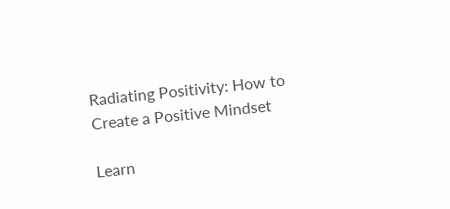Radiating Positivity: How to Create a Positive Mindset

Learn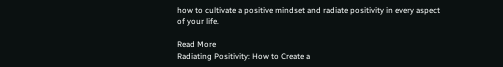how to cultivate a positive mindset and radiate positivity in every aspect of your life.

Read More
Radiating Positivity: How to Create a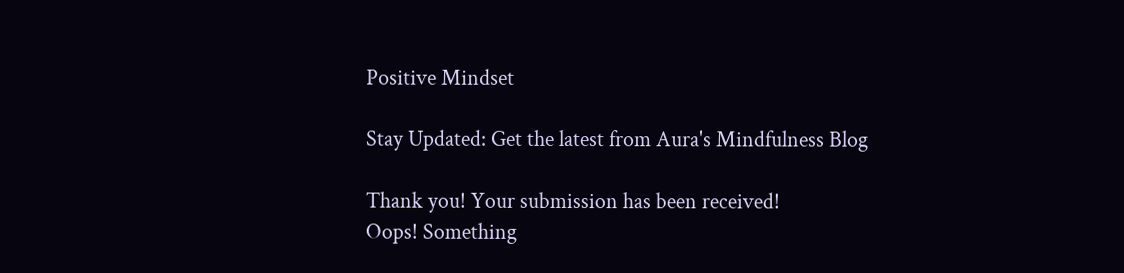Positive Mindset

Stay Updated: Get the latest from Aura's Mindfulness Blog

Thank you! Your submission has been received!
Oops! Something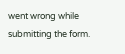went wrong while submitting the form.